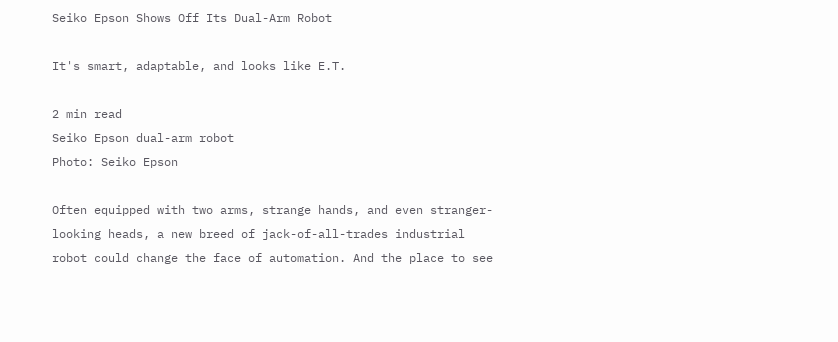Seiko Epson Shows Off Its Dual-Arm Robot

It's smart, adaptable, and looks like E.T.

2 min read
Seiko Epson dual-arm robot
Photo: Seiko Epson

Often equipped with two arms, strange hands, and even stranger-looking heads, a new breed of jack-of-all-trades industrial robot could change the face of automation. And the place to see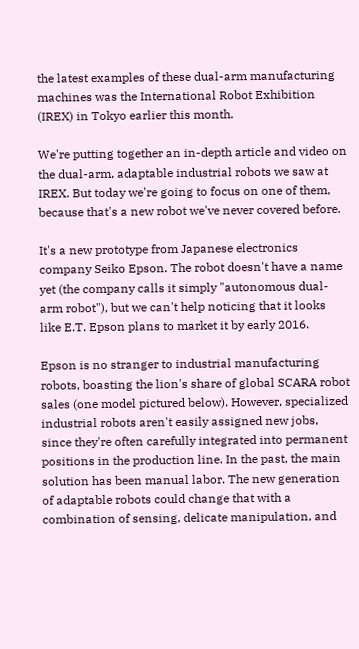the latest examples of these dual-arm manufacturing machines was the International Robot Exhibition (IREX) in Tokyo earlier this month.

We're putting together an in-depth article and video on the dual-arm, adaptable industrial robots we saw at IREX. But today we're going to focus on one of them, because that's a new robot we've never covered before.

It's a new prototype from Japanese electronics company Seiko Epson. The robot doesn't have a name yet (the company calls it simply "autonomous dual-arm robot"), but we can't help noticing that it looks like E.T. Epson plans to market it by early 2016.

Epson is no stranger to industrial manufacturing robots, boasting the lion's share of global SCARA robot sales (one model pictured below). However, specialized industrial robots aren't easily assigned new jobs, since they're often carefully integrated into permanent positions in the production line. In the past, the main solution has been manual labor. The new generation of adaptable robots could change that with a combination of sensing, delicate manipulation, and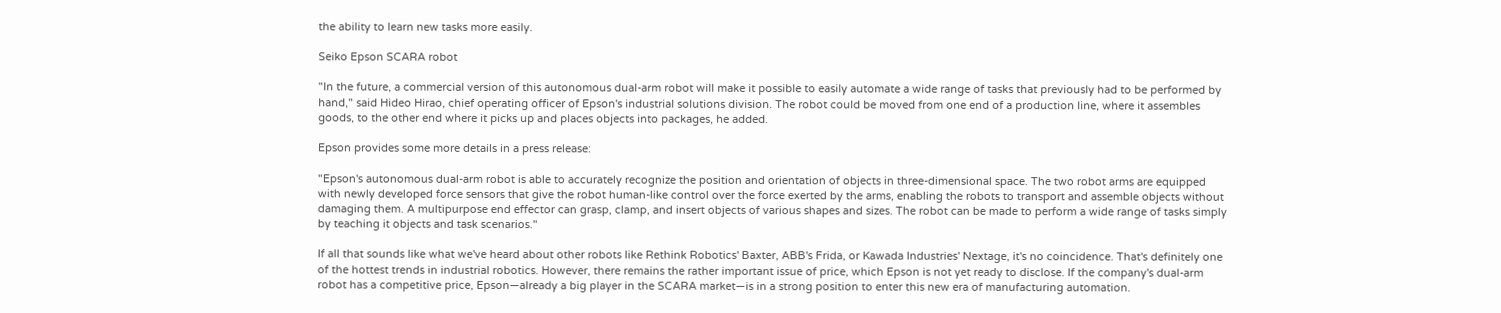the ability to learn new tasks more easily.

Seiko Epson SCARA robot

"In the future, a commercial version of this autonomous dual-arm robot will make it possible to easily automate a wide range of tasks that previously had to be performed by hand," said Hideo Hirao, chief operating officer of Epson's industrial solutions division. The robot could be moved from one end of a production line, where it assembles goods, to the other end where it picks up and places objects into packages, he added.

Epson provides some more details in a press release:

"Epson's autonomous dual-arm robot is able to accurately recognize the position and orientation of objects in three-dimensional space. The two robot arms are equipped with newly developed force sensors that give the robot human-like control over the force exerted by the arms, enabling the robots to transport and assemble objects without damaging them. A multipurpose end effector can grasp, clamp, and insert objects of various shapes and sizes. The robot can be made to perform a wide range of tasks simply by teaching it objects and task scenarios."

If all that sounds like what we've heard about other robots like Rethink Robotics' Baxter, ABB's Frida, or Kawada Industries' Nextage, it's no coincidence. That's definitely one of the hottest trends in industrial robotics. However, there remains the rather important issue of price, which Epson is not yet ready to disclose. If the company's dual-arm robot has a competitive price, Epson—already a big player in the SCARA market—is in a strong position to enter this new era of manufacturing automation.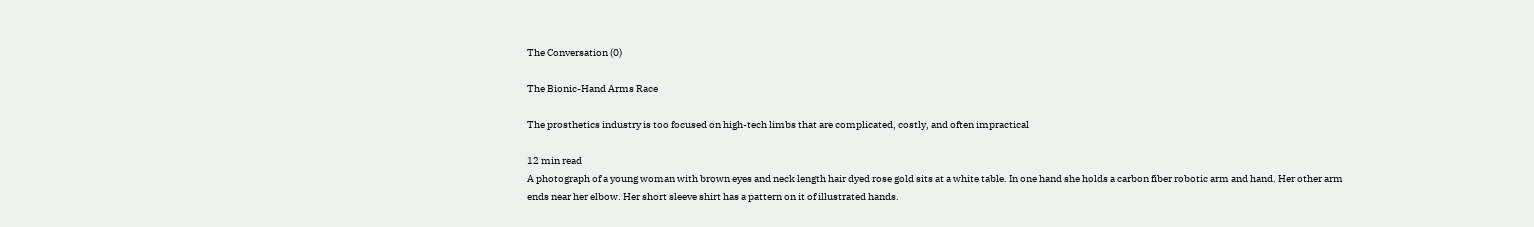The Conversation (0)

The Bionic-Hand Arms Race

The prosthetics industry is too focused on high-tech limbs that are complicated, costly, and often impractical

12 min read
A photograph of a young woman with brown eyes and neck length hair dyed rose gold sits at a white table. In one hand she holds a carbon fiber robotic arm and hand. Her other arm ends near her elbow. Her short sleeve shirt has a pattern on it of illustrated hands.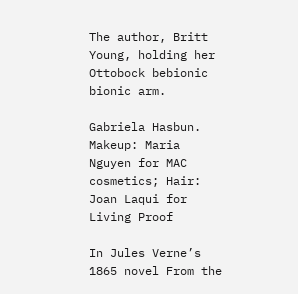The author, Britt Young, holding her Ottobock bebionic bionic arm.

Gabriela Hasbun. Makeup: Maria Nguyen for MAC cosmetics; Hair: Joan Laqui for Living Proof

In Jules Verne’s 1865 novel From the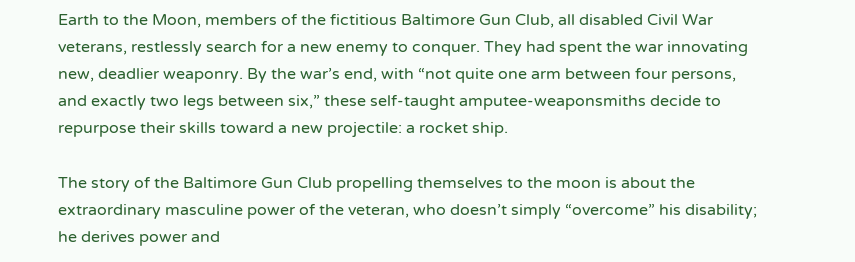Earth to the Moon, members of the fictitious Baltimore Gun Club, all disabled Civil War veterans, restlessly search for a new enemy to conquer. They had spent the war innovating new, deadlier weaponry. By the war’s end, with “not quite one arm between four persons, and exactly two legs between six,” these self-taught amputee-weaponsmiths decide to repurpose their skills toward a new projectile: a rocket ship.

The story of the Baltimore Gun Club propelling themselves to the moon is about the extraordinary masculine power of the veteran, who doesn’t simply “overcome” his disability; he derives power and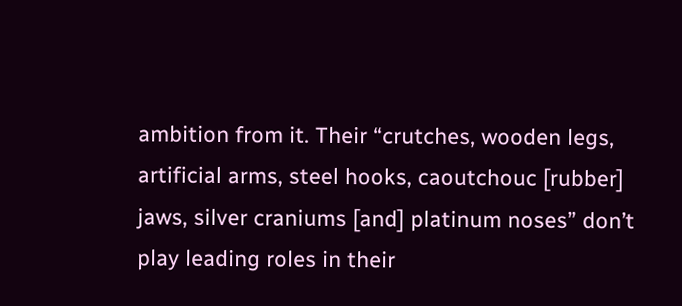ambition from it. Their “crutches, wooden legs, artificial arms, steel hooks, caoutchouc [rubber] jaws, silver craniums [and] platinum noses” don’t play leading roles in their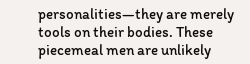personalities—they are merely tools on their bodies. These piecemeal men are unlikely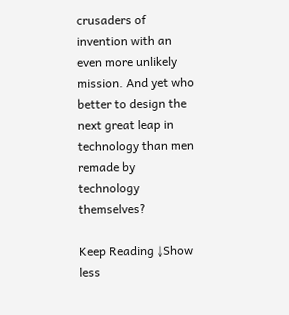crusaders of invention with an even more unlikely mission. And yet who better to design the next great leap in technology than men remade by technology themselves?

Keep Reading ↓Show less